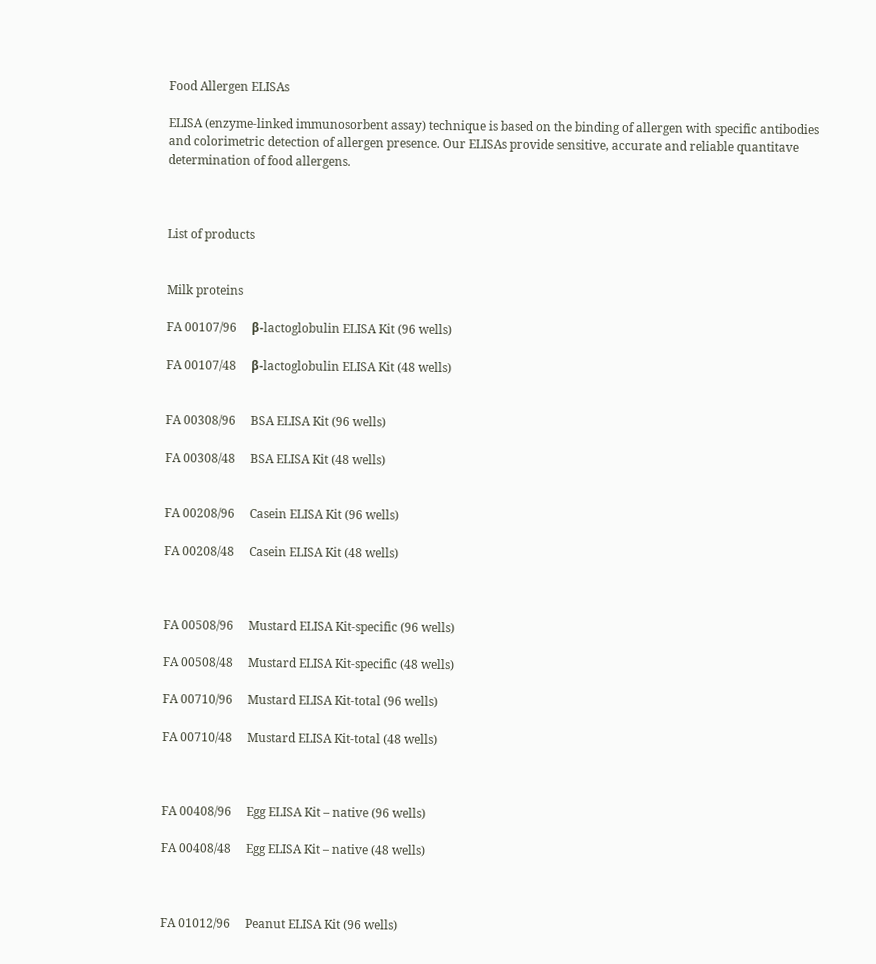Food Allergen ELISAs

ELISA (enzyme-linked immunosorbent assay) technique is based on the binding of allergen with specific antibodies and colorimetric detection of allergen presence. Our ELISAs provide sensitive, accurate and reliable quantitave determination of food allergens.



List of products


Milk proteins

FA 00107/96     β-lactoglobulin ELISA Kit (96 wells)

FA 00107/48     β-lactoglobulin ELISA Kit (48 wells)


FA 00308/96     BSA ELISA Kit (96 wells)

FA 00308/48     BSA ELISA Kit (48 wells)


FA 00208/96     Casein ELISA Kit (96 wells)

FA 00208/48     Casein ELISA Kit (48 wells)



FA 00508/96     Mustard ELISA Kit-specific (96 wells)

FA 00508/48     Mustard ELISA Kit-specific (48 wells)

FA 00710/96     Mustard ELISA Kit-total (96 wells)

FA 00710/48     Mustard ELISA Kit-total (48 wells)



FA 00408/96     Egg ELISA Kit – native (96 wells)

FA 00408/48     Egg ELISA Kit – native (48 wells)



FA 01012/96     Peanut ELISA Kit (96 wells)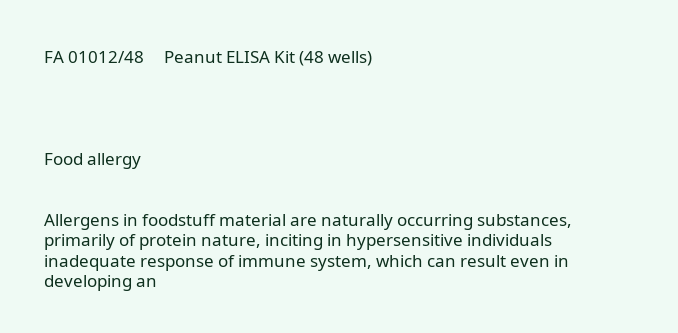FA 01012/48     Peanut ELISA Kit (48 wells)




Food allergy


Allergens in foodstuff material are naturally occurring substances, primarily of protein nature, inciting in hypersensitive individuals inadequate response of immune system, which can result even in developing an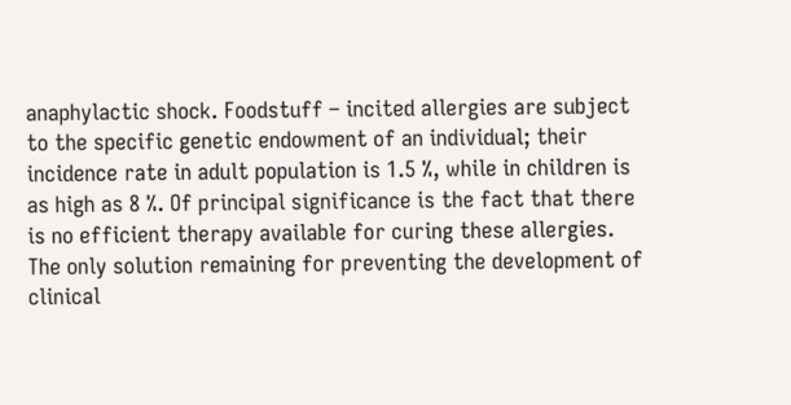anaphylactic shock. Foodstuff – incited allergies are subject to the specific genetic endowment of an individual; their incidence rate in adult population is 1.5 %, while in children is as high as 8 %. Of principal significance is the fact that there is no efficient therapy available for curing these allergies. The only solution remaining for preventing the development of clinical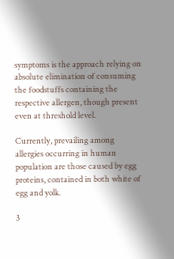symptoms is the approach relying on absolute elimination of consuming the foodstuffs containing the respective allergen, though present even at threshold level.

Currently, prevailing among allergies occurring in human population are those caused by egg proteins, contained in both white of egg and yolk.

3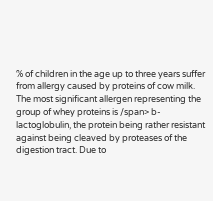% of children in the age up to three years suffer from allergy caused by proteins of cow milk. The most significant allergen representing the group of whey proteins is /span> b-lactoglobulin, the protein being rather resistant against being cleaved by proteases of the digestion tract. Due to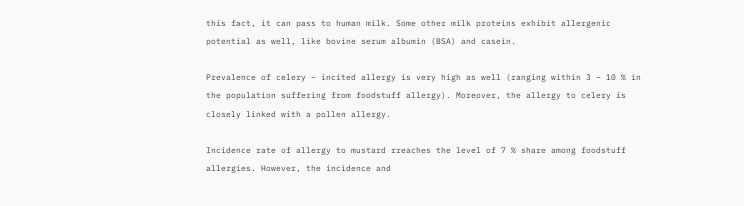this fact, it can pass to human milk. Some other milk proteins exhibit allergenic potential as well, like bovine serum albumin (BSA) and casein.

Prevalence of celery – incited allergy is very high as well (ranging within 3 – 10 % in the population suffering from foodstuff allergy). Moreover, the allergy to celery is closely linked with a pollen allergy.

Incidence rate of allergy to mustard rreaches the level of 7 % share among foodstuff allergies. However, the incidence and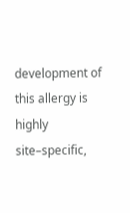development of this allergy is highly site–specific,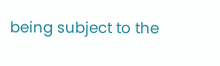being subject to the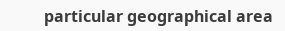particular geographical area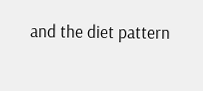and the diet pattern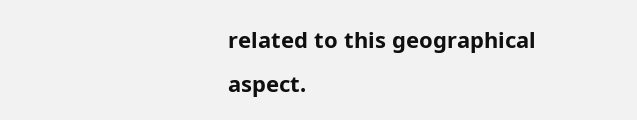related to this geographical aspect.